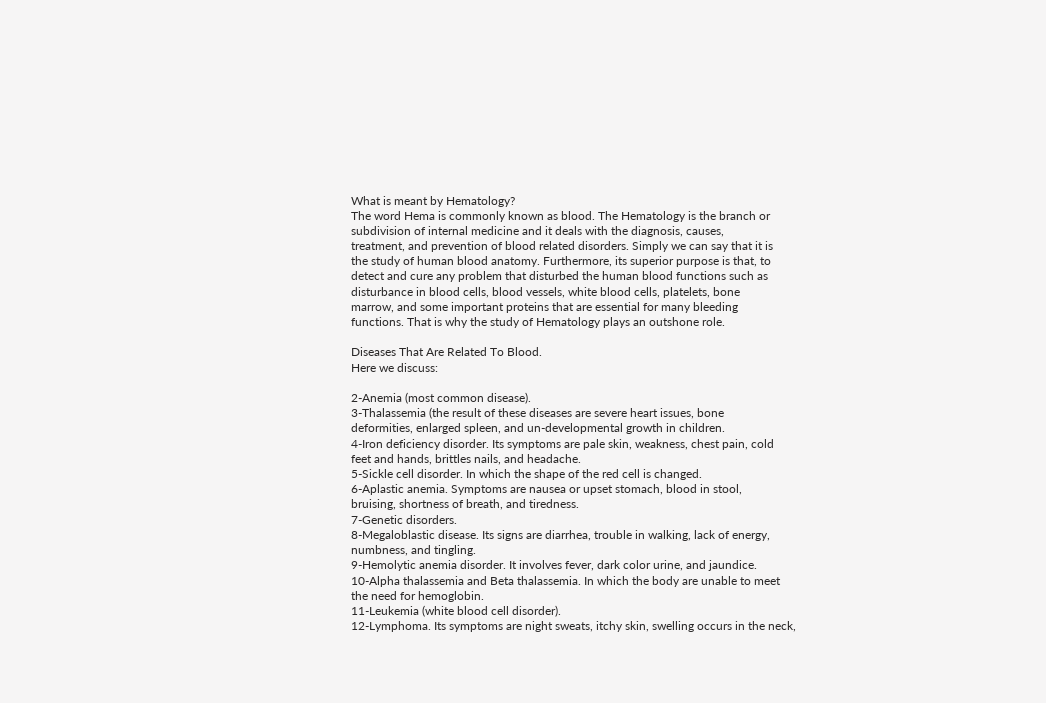What is meant by Hematology?
The word Hema is commonly known as blood. The Hematology is the branch or
subdivision of internal medicine and it deals with the diagnosis, causes,
treatment, and prevention of blood related disorders. Simply we can say that it is
the study of human blood anatomy. Furthermore, its superior purpose is that, to
detect and cure any problem that disturbed the human blood functions such as
disturbance in blood cells, blood vessels, white blood cells, platelets, bone
marrow, and some important proteins that are essential for many bleeding
functions. That is why the study of Hematology plays an outshone role.

Diseases That Are Related To Blood.
Here we discuss:

2-Anemia (most common disease).
3-Thalassemia (the result of these diseases are severe heart issues, bone
deformities, enlarged spleen, and un-developmental growth in children.
4-Iron deficiency disorder. Its symptoms are pale skin, weakness, chest pain, cold
feet and hands, brittles nails, and headache.
5-Sickle cell disorder. In which the shape of the red cell is changed.
6-Aplastic anemia. Symptoms are nausea or upset stomach, blood in stool,
bruising, shortness of breath, and tiredness.
7-Genetic disorders.
8-Megaloblastic disease. Its signs are diarrhea, trouble in walking, lack of energy,
numbness, and tingling.
9-Hemolytic anemia disorder. It involves fever, dark color urine, and jaundice.
10-Alpha thalassemia and Beta thalassemia. In which the body are unable to meet
the need for hemoglobin.
11-Leukemia (white blood cell disorder).
12-Lymphoma. Its symptoms are night sweats, itchy skin, swelling occurs in the neck,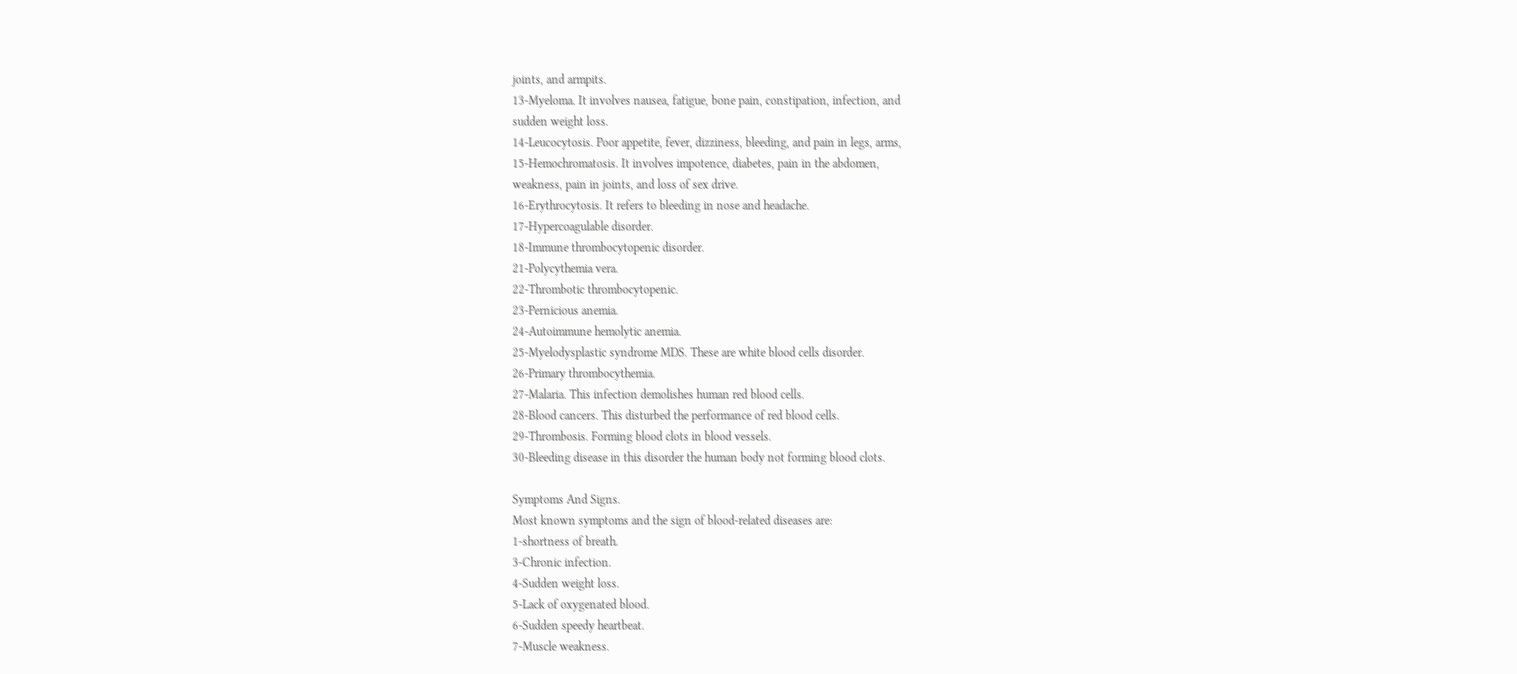joints, and armpits.
13-Myeloma. It involves nausea, fatigue, bone pain, constipation, infection, and
sudden weight loss.
14-Leucocytosis. Poor appetite, fever, dizziness, bleeding, and pain in legs, arms,
15-Hemochromatosis. It involves impotence, diabetes, pain in the abdomen,
weakness, pain in joints, and loss of sex drive.
16-Erythrocytosis. It refers to bleeding in nose and headache.
17-Hypercoagulable disorder.
18-Immune thrombocytopenic disorder.
21-Polycythemia vera.
22-Thrombotic thrombocytopenic.
23-Pernicious anemia.
24-Autoimmune hemolytic anemia.
25-Myelodysplastic syndrome MDS. These are white blood cells disorder.
26-Primary thrombocythemia.
27-Malaria. This infection demolishes human red blood cells.
28-Blood cancers. This disturbed the performance of red blood cells.
29-Thrombosis. Forming blood clots in blood vessels.
30-Bleeding disease in this disorder the human body not forming blood clots.

Symptoms And Signs.
Most known symptoms and the sign of blood-related diseases are:
1-shortness of breath.
3-Chronic infection.
4-Sudden weight loss.
5-Lack of oxygenated blood.
6-Sudden speedy heartbeat.
7-Muscle weakness.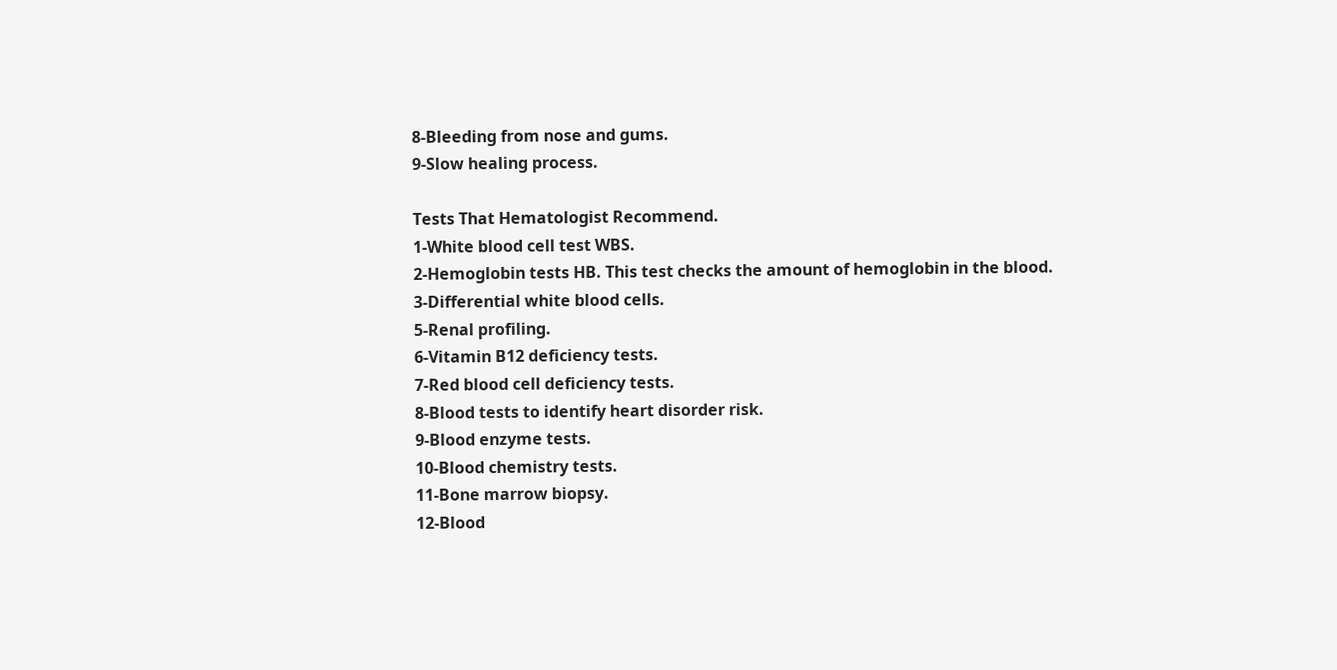8-Bleeding from nose and gums.
9-Slow healing process.

Tests That Hematologist Recommend.
1-White blood cell test WBS.
2-Hemoglobin tests HB. This test checks the amount of hemoglobin in the blood.
3-Differential white blood cells.
5-Renal profiling.
6-Vitamin B12 deficiency tests.
7-Red blood cell deficiency tests.
8-Blood tests to identify heart disorder risk.
9-Blood enzyme tests.
10-Blood chemistry tests.
11-Bone marrow biopsy.
12-Blood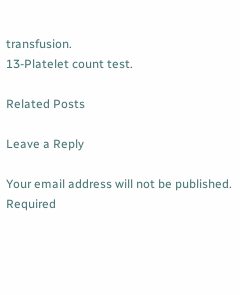transfusion.
13-Platelet count test.

Related Posts

Leave a Reply

Your email address will not be published. Required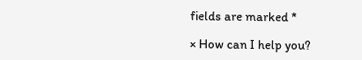fields are marked *

× How can I help you?